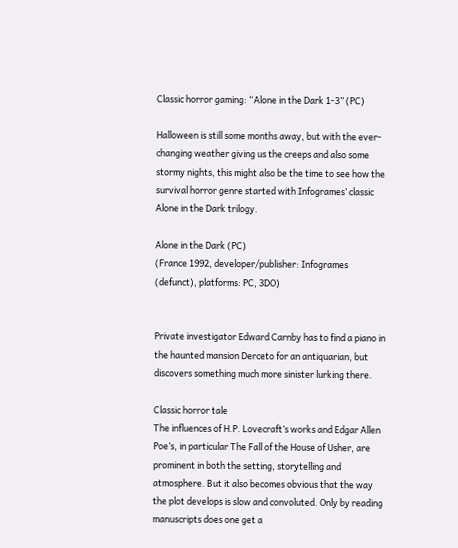Classic horror gaming: “Alone in the Dark 1-3” (PC)

Halloween is still some months away, but with the ever-changing weather giving us the creeps and also some stormy nights, this might also be the time to see how the survival horror genre started with Infogrames’ classic Alone in the Dark trilogy.

Alone in the Dark (PC)
(France 1992, developer/publisher: Infogrames (defunct), platforms: PC, 3DO)


Private investigator Edward Carnby has to find a piano in the haunted mansion Derceto for an antiquarian, but discovers something much more sinister lurking there.

Classic horror tale
The influences of H.P. Lovecraft’s works and Edgar Allen Poe’s, in particular The Fall of the House of Usher, are prominent in both the setting, storytelling and atmosphere. But it also becomes obvious that the way the plot develops is slow and convoluted. Only by reading manuscripts does one get a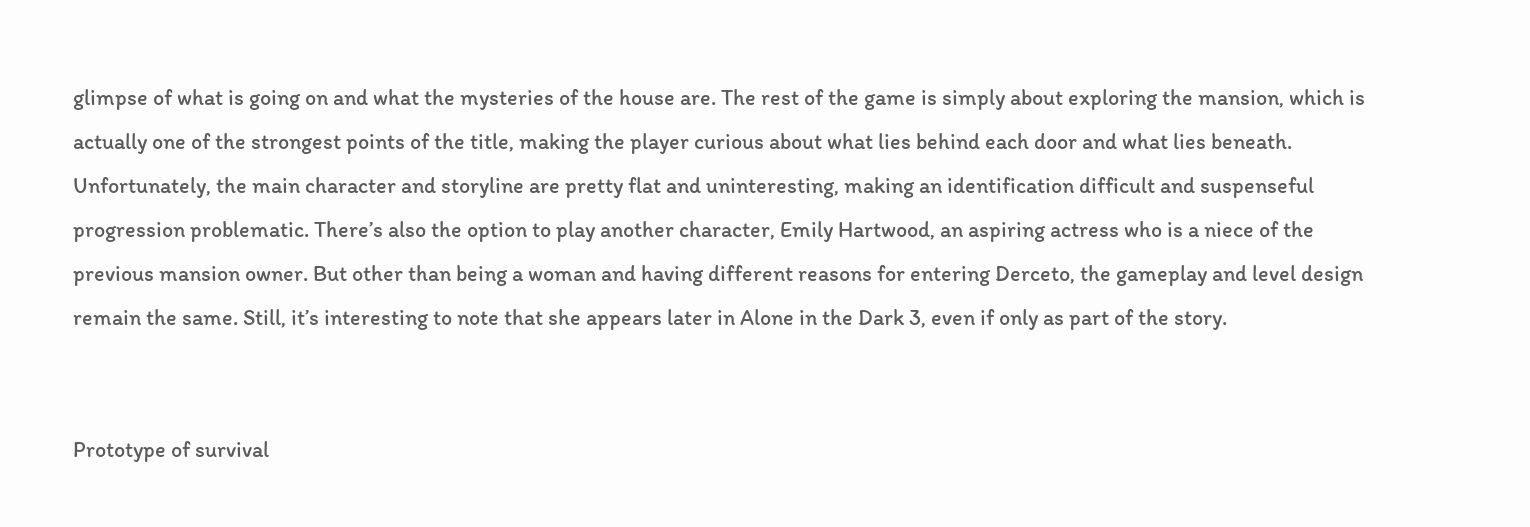glimpse of what is going on and what the mysteries of the house are. The rest of the game is simply about exploring the mansion, which is actually one of the strongest points of the title, making the player curious about what lies behind each door and what lies beneath. Unfortunately, the main character and storyline are pretty flat and uninteresting, making an identification difficult and suspenseful progression problematic. There’s also the option to play another character, Emily Hartwood, an aspiring actress who is a niece of the previous mansion owner. But other than being a woman and having different reasons for entering Derceto, the gameplay and level design remain the same. Still, it’s interesting to note that she appears later in Alone in the Dark 3, even if only as part of the story.


Prototype of survival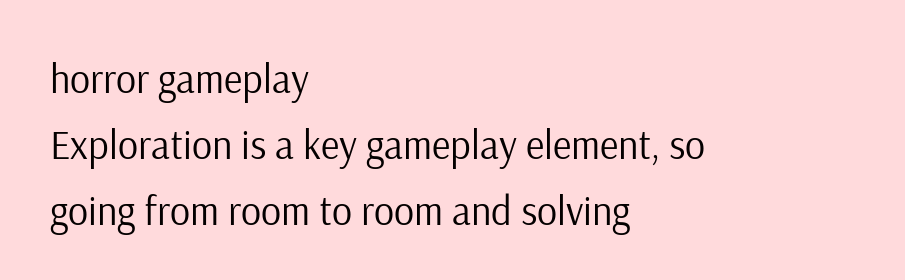horror gameplay
Exploration is a key gameplay element, so going from room to room and solving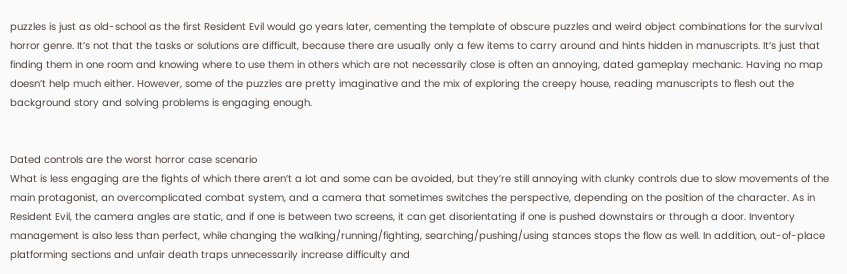puzzles is just as old-school as the first Resident Evil would go years later, cementing the template of obscure puzzles and weird object combinations for the survival horror genre. It’s not that the tasks or solutions are difficult, because there are usually only a few items to carry around and hints hidden in manuscripts. It’s just that finding them in one room and knowing where to use them in others which are not necessarily close is often an annoying, dated gameplay mechanic. Having no map doesn’t help much either. However, some of the puzzles are pretty imaginative and the mix of exploring the creepy house, reading manuscripts to flesh out the background story and solving problems is engaging enough.


Dated controls are the worst horror case scenario
What is less engaging are the fights of which there aren’t a lot and some can be avoided, but they’re still annoying with clunky controls due to slow movements of the main protagonist, an overcomplicated combat system, and a camera that sometimes switches the perspective, depending on the position of the character. As in Resident Evil, the camera angles are static, and if one is between two screens, it can get disorientating if one is pushed downstairs or through a door. Inventory management is also less than perfect, while changing the walking/running/fighting, searching/pushing/using stances stops the flow as well. In addition, out-of-place platforming sections and unfair death traps unnecessarily increase difficulty and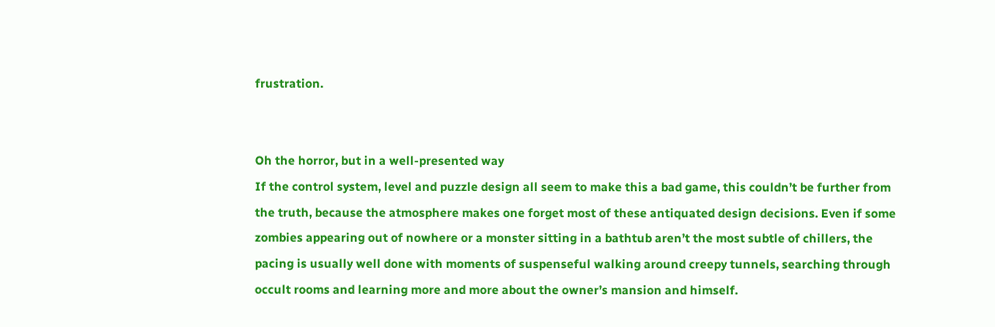frustration.


Oh the horror, but in a well-presented way
If the control system, level and puzzle design all seem to make this a bad game, this couldn’t be further from the truth, because the atmosphere makes one forget most of these antiquated design decisions. Even if some zombies appearing out of nowhere or a monster sitting in a bathtub aren’t the most subtle of chillers, the pacing is usually well done with moments of suspenseful walking around creepy tunnels, searching through occult rooms and learning more and more about the owner’s mansion and himself.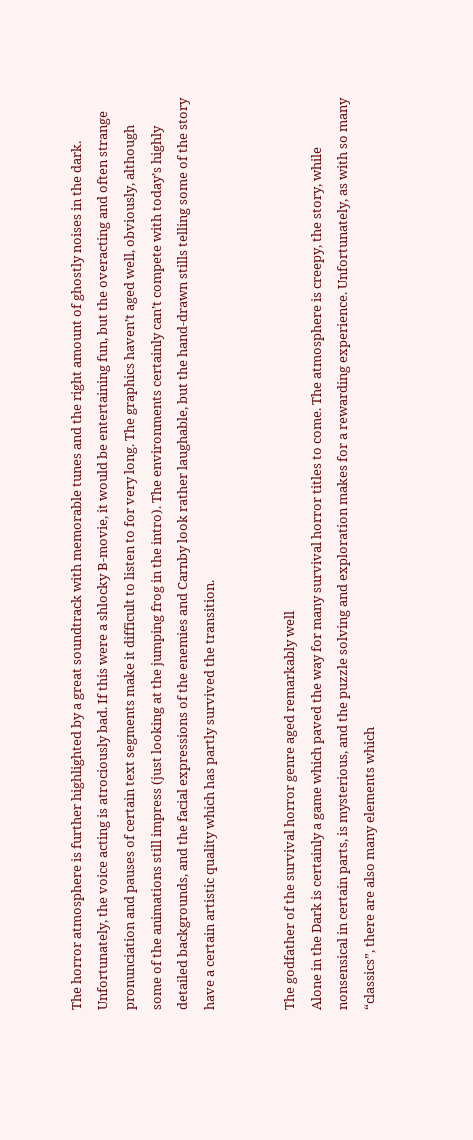The horror atmosphere is further highlighted by a great soundtrack with memorable tunes and the right amount of ghostly noises in the dark. Unfortunately, the voice acting is atrociously bad. If this were a shlocky B-movie, it would be entertaining fun, but the overacting and often strange pronunciation and pauses of certain text segments make it difficult to listen to for very long. The graphics haven’t aged well, obviously, although some of the animations still impress (just looking at the jumping frog in the intro). The environments certainly can’t compete with today’s highly detailed backgrounds, and the facial expressions of the enemies and Carnby look rather laughable, but the hand-drawn stills telling some of the story have a certain artistic quality which has partly survived the transition.


The godfather of the survival horror genre aged remarkably well
Alone in the Dark is certainly a game which paved the way for many survival horror titles to come. The atmosphere is creepy, the story, while nonsensical in certain parts, is mysterious, and the puzzle solving and exploration makes for a rewarding experience. Unfortunately, as with so many “classics”, there are also many elements which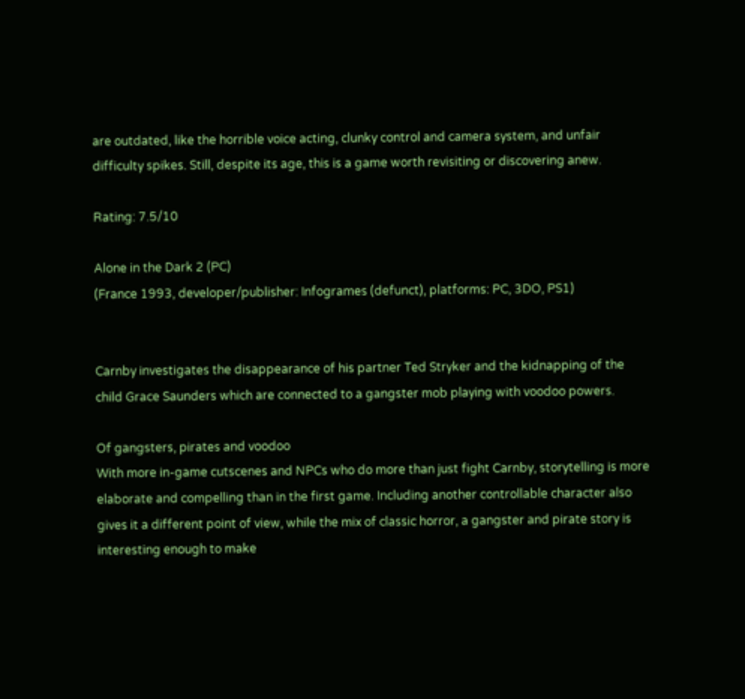are outdated, like the horrible voice acting, clunky control and camera system, and unfair difficulty spikes. Still, despite its age, this is a game worth revisiting or discovering anew.

Rating: 7.5/10

Alone in the Dark 2 (PC)
(France 1993, developer/publisher: Infogrames (defunct), platforms: PC, 3DO, PS1)


Carnby investigates the disappearance of his partner Ted Stryker and the kidnapping of the child Grace Saunders which are connected to a gangster mob playing with voodoo powers.

Of gangsters, pirates and voodoo
With more in-game cutscenes and NPCs who do more than just fight Carnby, storytelling is more elaborate and compelling than in the first game. Including another controllable character also gives it a different point of view, while the mix of classic horror, a gangster and pirate story is interesting enough to make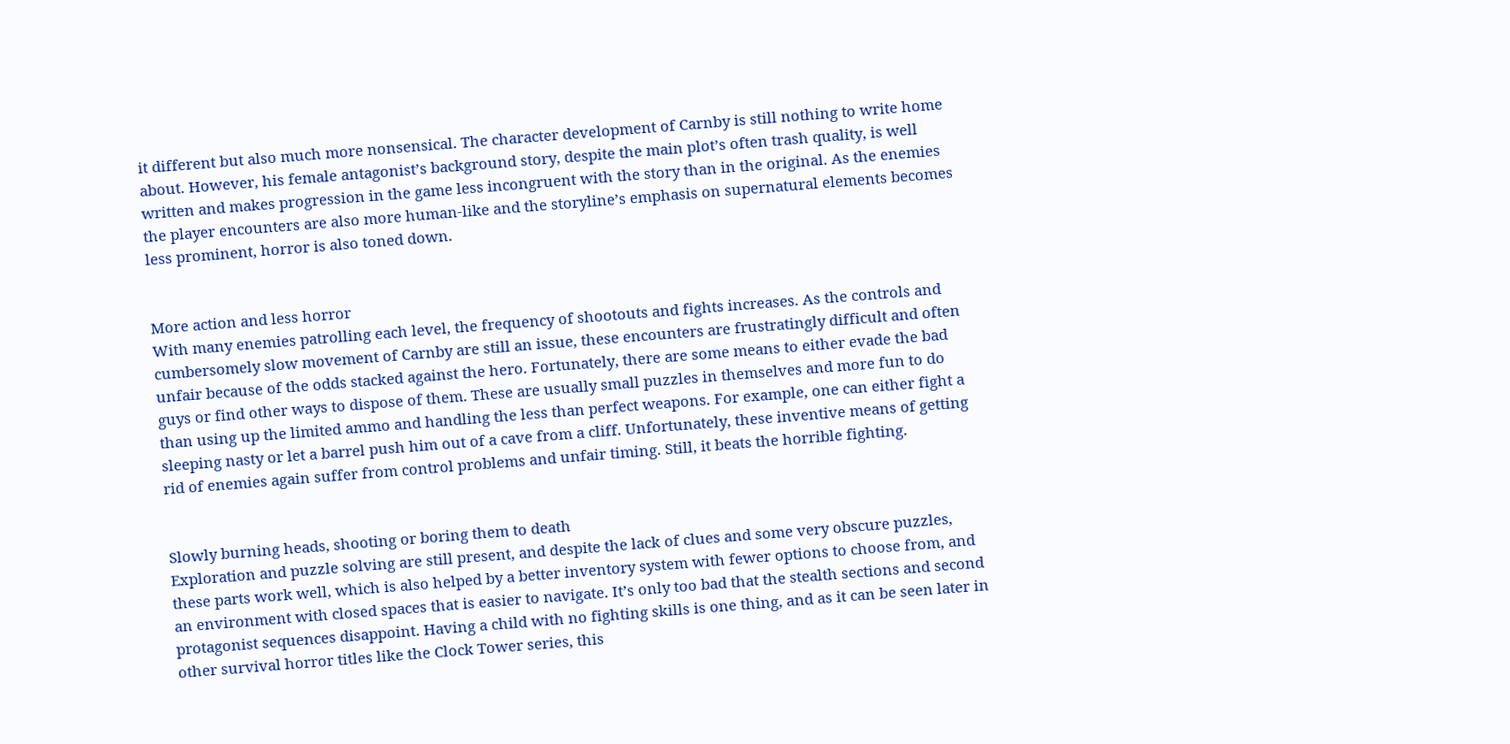it different but also much more nonsensical. The character development of Carnby is still nothing to write home about. However, his female antagonist’s background story, despite the main plot’s often trash quality, is well written and makes progression in the game less incongruent with the story than in the original. As the enemies the player encounters are also more human-like and the storyline’s emphasis on supernatural elements becomes less prominent, horror is also toned down.


More action and less horror
With many enemies patrolling each level, the frequency of shootouts and fights increases. As the controls and cumbersomely slow movement of Carnby are still an issue, these encounters are frustratingly difficult and often unfair because of the odds stacked against the hero. Fortunately, there are some means to either evade the bad guys or find other ways to dispose of them. These are usually small puzzles in themselves and more fun to do than using up the limited ammo and handling the less than perfect weapons. For example, one can either fight a sleeping nasty or let a barrel push him out of a cave from a cliff. Unfortunately, these inventive means of getting rid of enemies again suffer from control problems and unfair timing. Still, it beats the horrible fighting.


Slowly burning heads, shooting or boring them to death
Exploration and puzzle solving are still present, and despite the lack of clues and some very obscure puzzles, these parts work well, which is also helped by a better inventory system with fewer options to choose from, and an environment with closed spaces that is easier to navigate. It’s only too bad that the stealth sections and second protagonist sequences disappoint. Having a child with no fighting skills is one thing, and as it can be seen later in other survival horror titles like the Clock Tower series, this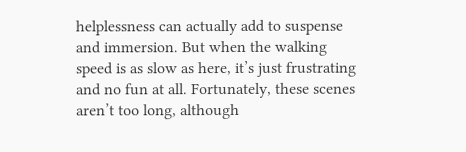helplessness can actually add to suspense and immersion. But when the walking speed is as slow as here, it’s just frustrating and no fun at all. Fortunately, these scenes aren’t too long, although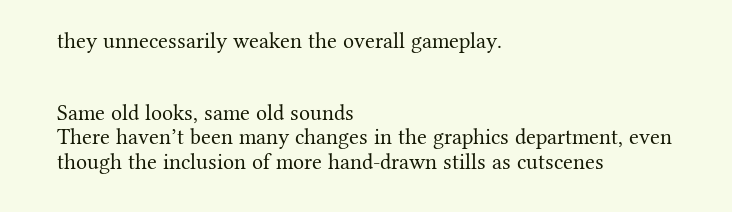they unnecessarily weaken the overall gameplay.


Same old looks, same old sounds
There haven’t been many changes in the graphics department, even though the inclusion of more hand-drawn stills as cutscenes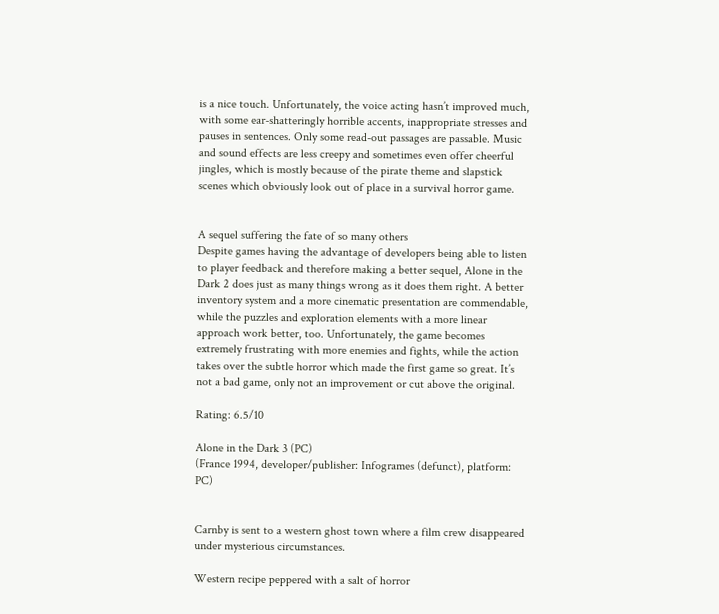is a nice touch. Unfortunately, the voice acting hasn’t improved much, with some ear-shatteringly horrible accents, inappropriate stresses and pauses in sentences. Only some read-out passages are passable. Music and sound effects are less creepy and sometimes even offer cheerful jingles, which is mostly because of the pirate theme and slapstick scenes which obviously look out of place in a survival horror game.


A sequel suffering the fate of so many others
Despite games having the advantage of developers being able to listen to player feedback and therefore making a better sequel, Alone in the Dark 2 does just as many things wrong as it does them right. A better inventory system and a more cinematic presentation are commendable, while the puzzles and exploration elements with a more linear approach work better, too. Unfortunately, the game becomes extremely frustrating with more enemies and fights, while the action takes over the subtle horror which made the first game so great. It’s not a bad game, only not an improvement or cut above the original.

Rating: 6.5/10

Alone in the Dark 3 (PC)
(France 1994, developer/publisher: Infogrames (defunct), platform: PC)


Carnby is sent to a western ghost town where a film crew disappeared under mysterious circumstances.

Western recipe peppered with a salt of horror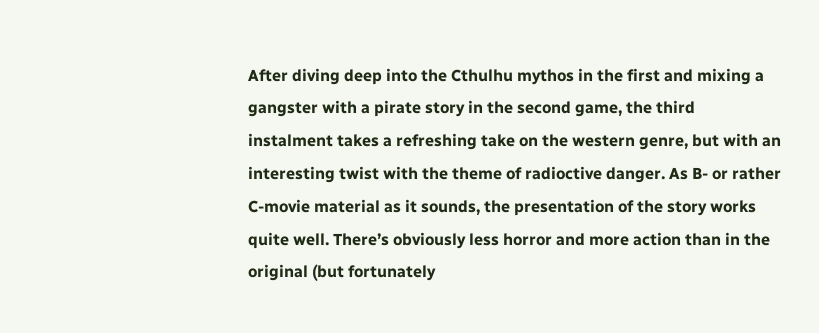After diving deep into the Cthulhu mythos in the first and mixing a gangster with a pirate story in the second game, the third instalment takes a refreshing take on the western genre, but with an interesting twist with the theme of radioctive danger. As B- or rather C-movie material as it sounds, the presentation of the story works quite well. There’s obviously less horror and more action than in the original (but fortunately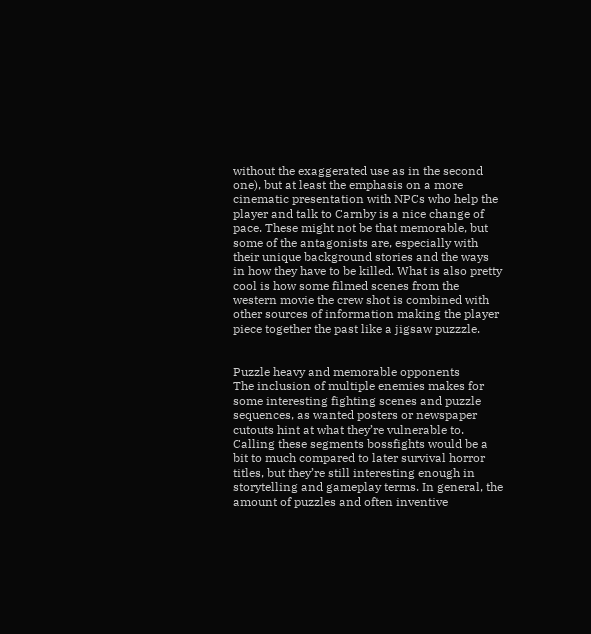without the exaggerated use as in the second one), but at least the emphasis on a more cinematic presentation with NPCs who help the player and talk to Carnby is a nice change of pace. These might not be that memorable, but some of the antagonists are, especially with their unique background stories and the ways in how they have to be killed. What is also pretty cool is how some filmed scenes from the western movie the crew shot is combined with other sources of information making the player piece together the past like a jigsaw puzzzle.


Puzzle heavy and memorable opponents
The inclusion of multiple enemies makes for some interesting fighting scenes and puzzle sequences, as wanted posters or newspaper cutouts hint at what they’re vulnerable to. Calling these segments bossfights would be a bit to much compared to later survival horror titles, but they’re still interesting enough in storytelling and gameplay terms. In general, the amount of puzzles and often inventive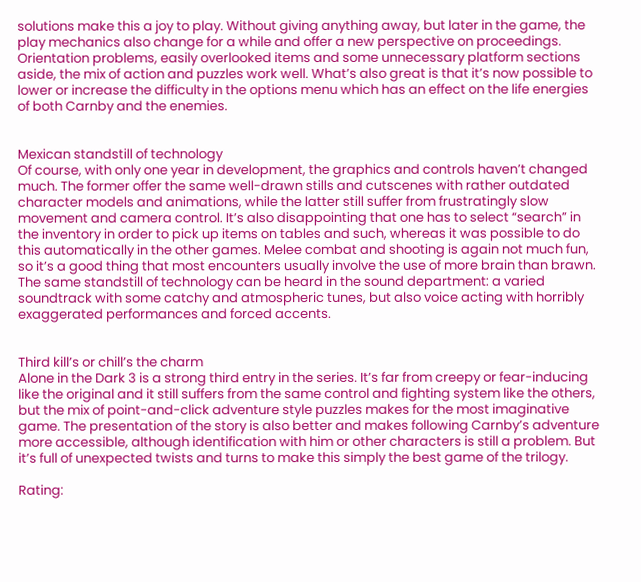solutions make this a joy to play. Without giving anything away, but later in the game, the play mechanics also change for a while and offer a new perspective on proceedings. Orientation problems, easily overlooked items and some unnecessary platform sections aside, the mix of action and puzzles work well. What’s also great is that it’s now possible to lower or increase the difficulty in the options menu which has an effect on the life energies of both Carnby and the enemies.


Mexican standstill of technology
Of course, with only one year in development, the graphics and controls haven’t changed much. The former offer the same well-drawn stills and cutscenes with rather outdated character models and animations, while the latter still suffer from frustratingly slow movement and camera control. It’s also disappointing that one has to select “search” in the inventory in order to pick up items on tables and such, whereas it was possible to do this automatically in the other games. Melee combat and shooting is again not much fun, so it’s a good thing that most encounters usually involve the use of more brain than brawn. The same standstill of technology can be heard in the sound department: a varied soundtrack with some catchy and atmospheric tunes, but also voice acting with horribly exaggerated performances and forced accents.


Third kill’s or chill’s the charm
Alone in the Dark 3 is a strong third entry in the series. It’s far from creepy or fear-inducing like the original and it still suffers from the same control and fighting system like the others, but the mix of point-and-click adventure style puzzles makes for the most imaginative game. The presentation of the story is also better and makes following Carnby’s adventure more accessible, although identification with him or other characters is still a problem. But it’s full of unexpected twists and turns to make this simply the best game of the trilogy.

Rating: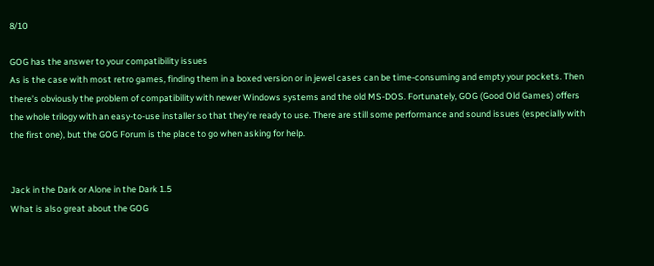8/10

GOG has the answer to your compatibility issues
As is the case with most retro games, finding them in a boxed version or in jewel cases can be time-consuming and empty your pockets. Then there’s obviously the problem of compatibility with newer Windows systems and the old MS-DOS. Fortunately, GOG (Good Old Games) offers the whole trilogy with an easy-to-use installer so that they’re ready to use. There are still some performance and sound issues (especially with the first one), but the GOG Forum is the place to go when asking for help.


Jack in the Dark or Alone in the Dark 1.5
What is also great about the GOG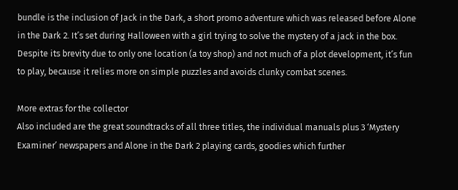bundle is the inclusion of Jack in the Dark, a short promo adventure which was released before Alone in the Dark 2. It’s set during Halloween with a girl trying to solve the mystery of a jack in the box. Despite its brevity due to only one location (a toy shop) and not much of a plot development, it’s fun to play, because it relies more on simple puzzles and avoids clunky combat scenes.

More extras for the collector
Also included are the great soundtracks of all three titles, the individual manuals plus 3 ‘Mystery Examiner’ newspapers and Alone in the Dark 2 playing cards, goodies which further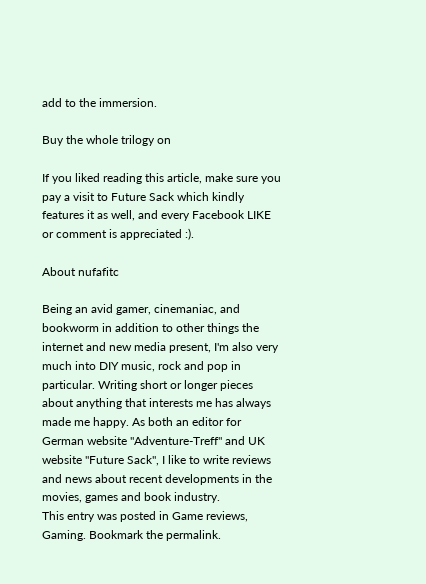add to the immersion.

Buy the whole trilogy on

If you liked reading this article, make sure you pay a visit to Future Sack which kindly features it as well, and every Facebook LIKE or comment is appreciated :).

About nufafitc

Being an avid gamer, cinemaniac, and bookworm in addition to other things the internet and new media present, I'm also very much into DIY music, rock and pop in particular. Writing short or longer pieces about anything that interests me has always made me happy. As both an editor for German website "Adventure-Treff" and UK website "Future Sack", I like to write reviews and news about recent developments in the movies, games and book industry.
This entry was posted in Game reviews, Gaming. Bookmark the permalink.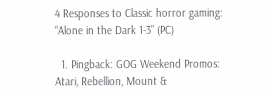4 Responses to Classic horror gaming: “Alone in the Dark 1-3” (PC)

  1. Pingback: GOG Weekend Promos: Atari, Rebellion, Mount &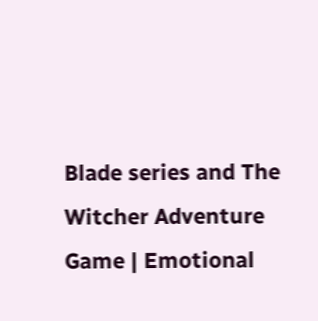Blade series and The Witcher Adventure Game | Emotional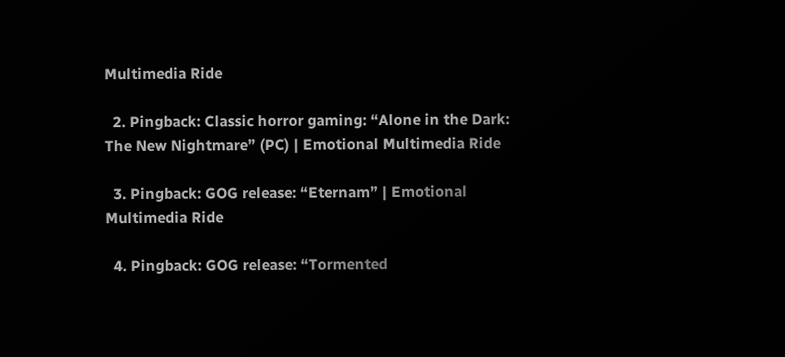Multimedia Ride

  2. Pingback: Classic horror gaming: “Alone in the Dark: The New Nightmare” (PC) | Emotional Multimedia Ride

  3. Pingback: GOG release: “Eternam” | Emotional Multimedia Ride

  4. Pingback: GOG release: “Tormented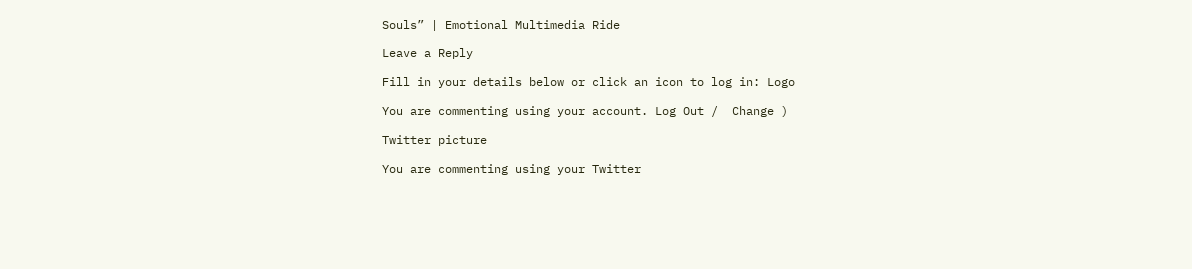Souls” | Emotional Multimedia Ride

Leave a Reply

Fill in your details below or click an icon to log in: Logo

You are commenting using your account. Log Out /  Change )

Twitter picture

You are commenting using your Twitter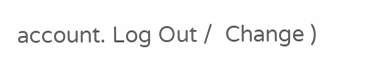account. Log Out /  Change )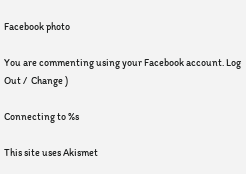Facebook photo

You are commenting using your Facebook account. Log Out /  Change )

Connecting to %s

This site uses Akismet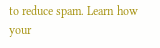to reduce spam. Learn how your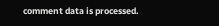comment data is processed.